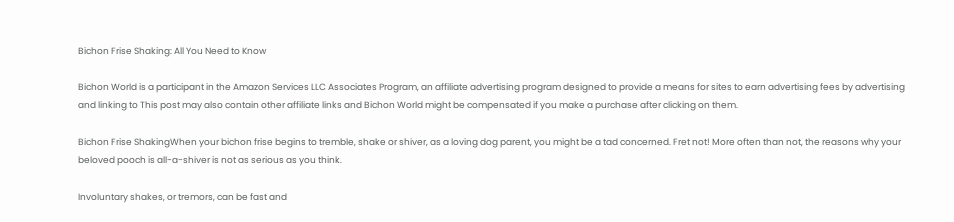Bichon Frise Shaking: All You Need to Know

Bichon World is a participant in the Amazon Services LLC Associates Program, an affiliate advertising program designed to provide a means for sites to earn advertising fees by advertising and linking to This post may also contain other affiliate links and Bichon World might be compensated if you make a purchase after clicking on them.

Bichon Frise ShakingWhen your bichon frise begins to tremble, shake or shiver, as a loving dog parent, you might be a tad concerned. Fret not! More often than not, the reasons why your beloved pooch is all-a-shiver is not as serious as you think.

Involuntary shakes, or tremors, can be fast and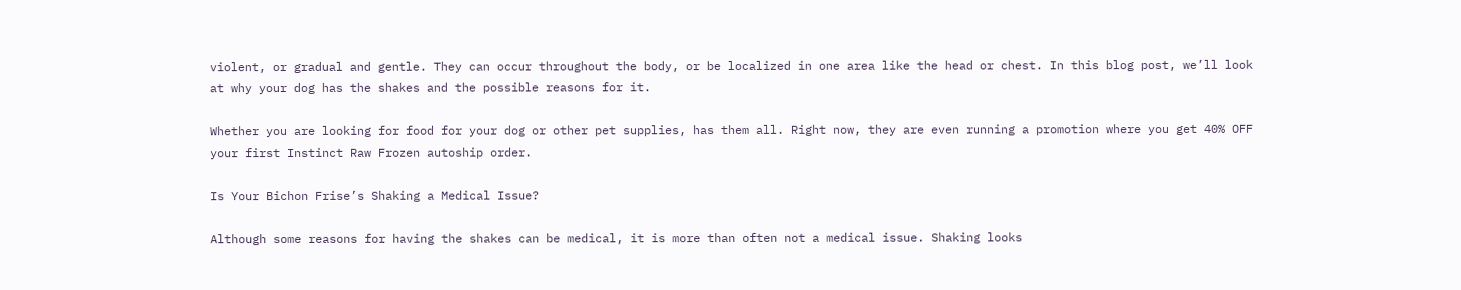violent, or gradual and gentle. They can occur throughout the body, or be localized in one area like the head or chest. In this blog post, we’ll look at why your dog has the shakes and the possible reasons for it.

Whether you are looking for food for your dog or other pet supplies, has them all. Right now, they are even running a promotion where you get 40% OFF your first Instinct Raw Frozen autoship order.

Is Your Bichon Frise’s Shaking a Medical Issue?

Although some reasons for having the shakes can be medical, it is more than often not a medical issue. Shaking looks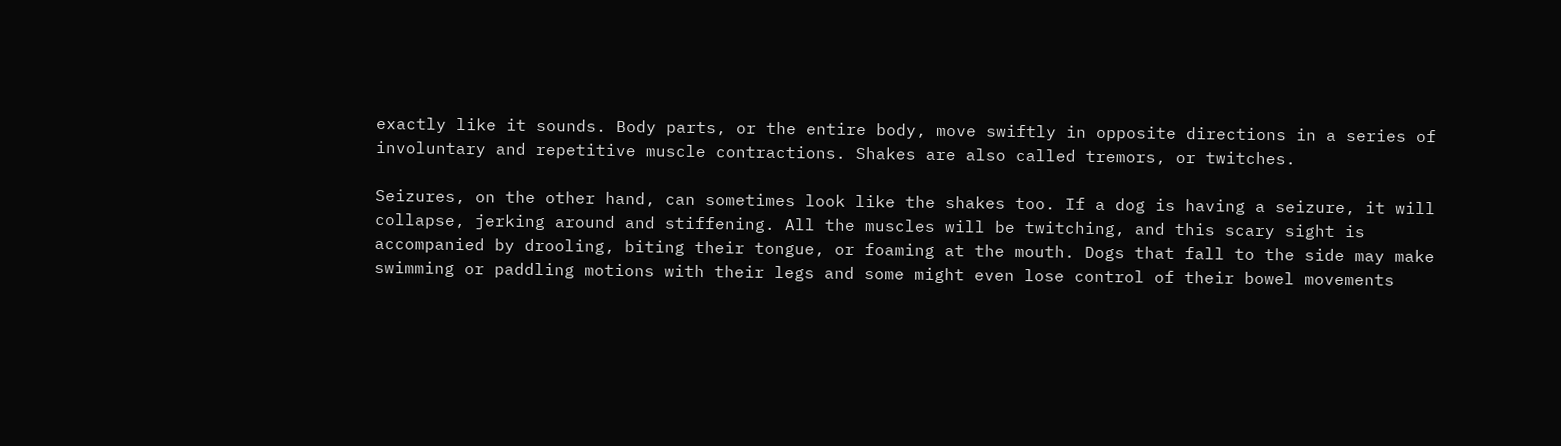exactly like it sounds. Body parts, or the entire body, move swiftly in opposite directions in a series of involuntary and repetitive muscle contractions. Shakes are also called tremors, or twitches.

Seizures, on the other hand, can sometimes look like the shakes too. If a dog is having a seizure, it will collapse, jerking around and stiffening. All the muscles will be twitching, and this scary sight is accompanied by drooling, biting their tongue, or foaming at the mouth. Dogs that fall to the side may make swimming or paddling motions with their legs and some might even lose control of their bowel movements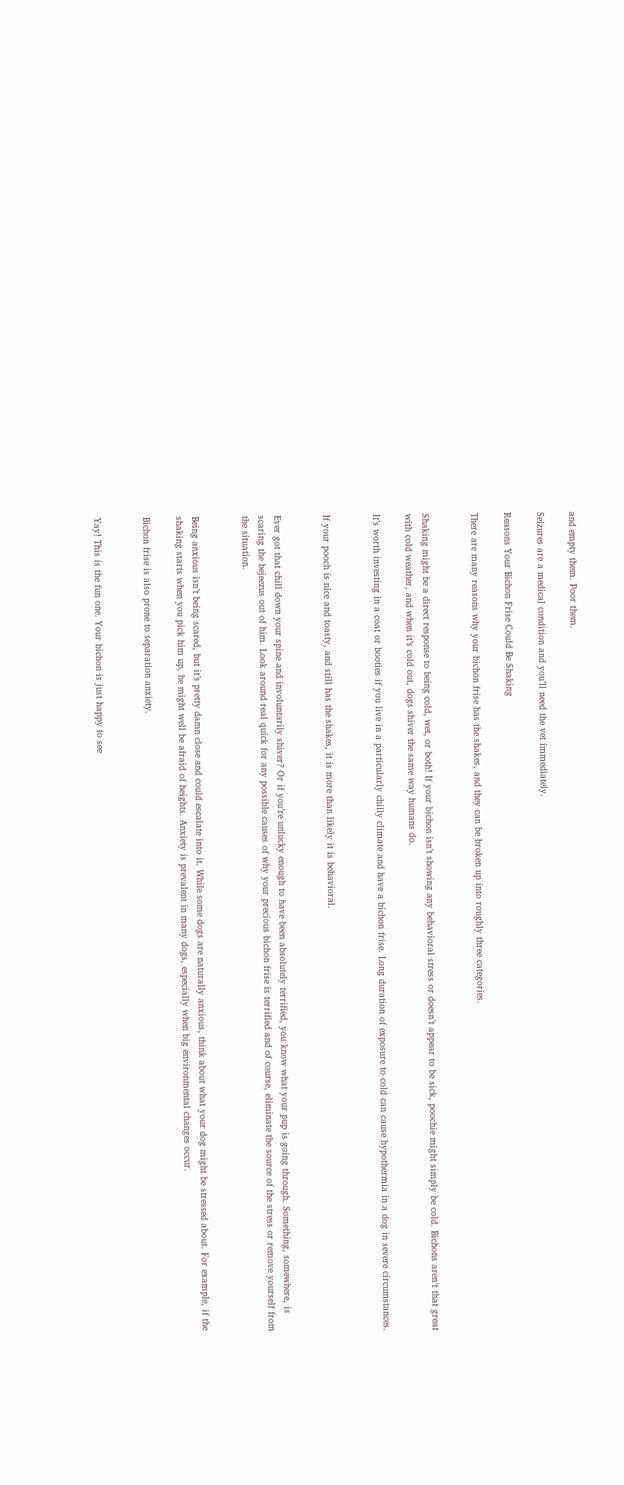and empty them. Poor them.

Seizures are a medical condition and you’ll need the vet immediately.

Reasons Your Bichon Frise Could Be Shaking

There are many reasons why your bichon frise has the shakes, and they can be broken up into roughly three categories.


Shaking might be a direct response to being cold, wet, or both! If your bichon isn’t showing any behavioral stress or doesn’t appear to be sick, poochie might simply be cold. Bichons aren’t that great with cold weather, and when it’s cold out, dogs shiver the same way humans do.

It’s worth investing in a coat or booties if you live in a particularly chilly climate and have a bichon frise. Long duration of exposure to cold can cause hypothermia in a dog in severe circumstances.


If your pooch is nice and toasty, and still has the shakes, it is more than likely it is behavioral.


Ever got that chill down your spine and involuntarily shiver? Or if you’re unlucky enough to have been absolutely terrified, you know what your pup is going through. Something, somewhere, is scaring the bejeezus out of him. Look around real quick for any possible causes of why your precious bichon frise is terrified and of course, eliminate the source of the stress or remove yourself from the situation.


Being anxious isn’t being scared, but it’s pretty damn close and could escalate into it. While some dogs are naturally anxious, think about what your dog might be stressed about. For example, if the shaking starts when you pick him up, he might well be afraid of heights. Anxiety is prevalent in many dogs, especially when big environmental changes occur.

Bichon frise is also prone to separation anxiety.


Yay! This is the fun one. Your bichon is just happy to see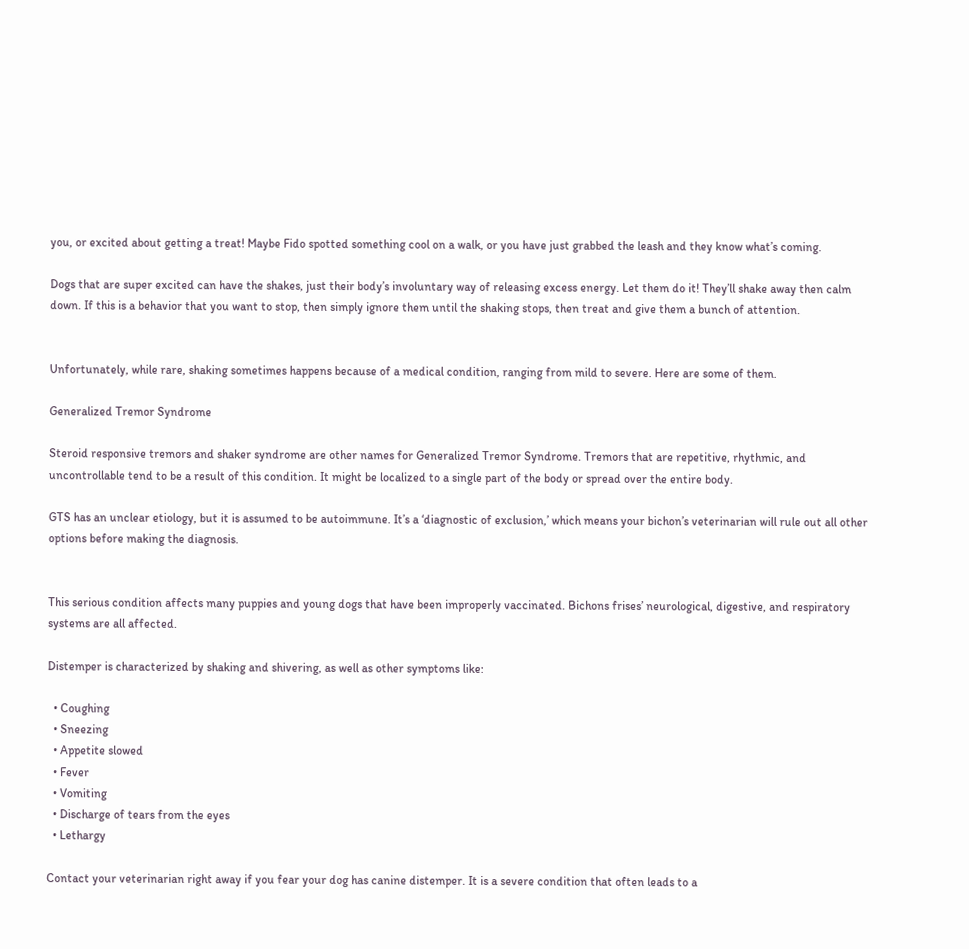you, or excited about getting a treat! Maybe Fido spotted something cool on a walk, or you have just grabbed the leash and they know what’s coming.

Dogs that are super excited can have the shakes, just their body’s involuntary way of releasing excess energy. Let them do it! They’ll shake away then calm down. If this is a behavior that you want to stop, then simply ignore them until the shaking stops, then treat and give them a bunch of attention.


Unfortunately, while rare, shaking sometimes happens because of a medical condition, ranging from mild to severe. Here are some of them.

Generalized Tremor Syndrome

Steroid responsive tremors and shaker syndrome are other names for Generalized Tremor Syndrome. Tremors that are repetitive, rhythmic, and uncontrollable tend to be a result of this condition. It might be localized to a single part of the body or spread over the entire body.

GTS has an unclear etiology, but it is assumed to be autoimmune. It’s a ‘diagnostic of exclusion,’ which means your bichon’s veterinarian will rule out all other options before making the diagnosis.


This serious condition affects many puppies and young dogs that have been improperly vaccinated. Bichons frises’ neurological, digestive, and respiratory systems are all affected.

Distemper is characterized by shaking and shivering, as well as other symptoms like:

  • Coughing
  • Sneezing
  • Appetite slowed
  • Fever
  • Vomiting
  • Discharge of tears from the eyes
  • Lethargy

Contact your veterinarian right away if you fear your dog has canine distemper. It is a severe condition that often leads to a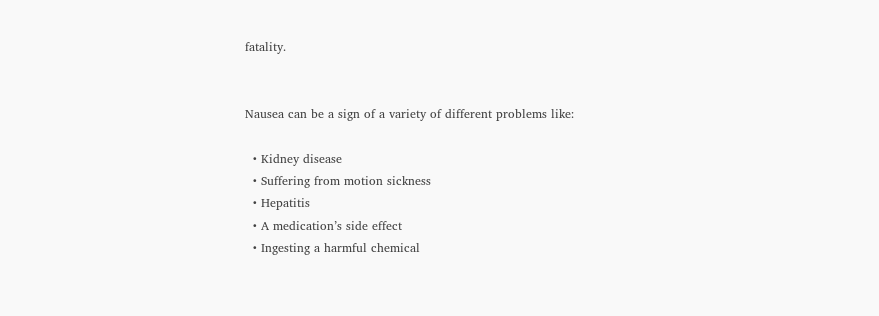fatality.


Nausea can be a sign of a variety of different problems like:

  • Kidney disease
  • Suffering from motion sickness
  • Hepatitis
  • A medication’s side effect
  • Ingesting a harmful chemical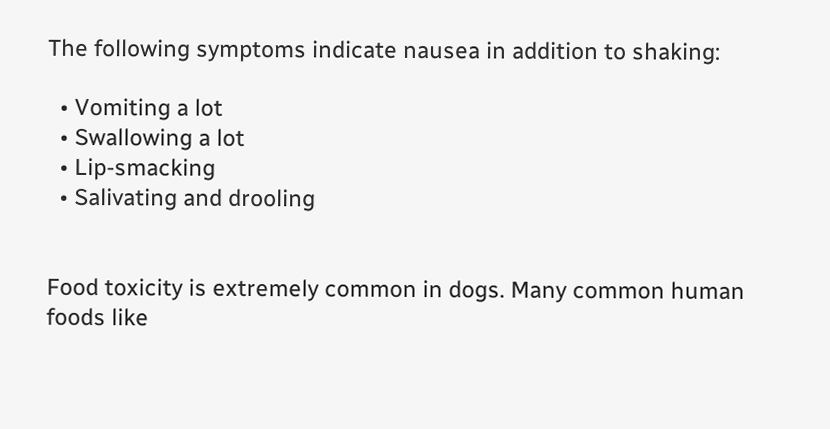The following symptoms indicate nausea in addition to shaking:

  • Vomiting a lot
  • Swallowing a lot
  • Lip-smacking
  • Salivating and drooling


Food toxicity is extremely common in dogs. Many common human foods like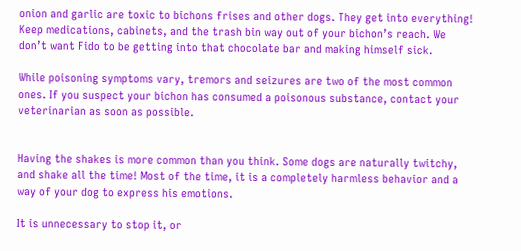onion and garlic are toxic to bichons frises and other dogs. They get into everything! Keep medications, cabinets, and the trash bin way out of your bichon’s reach. We don’t want Fido to be getting into that chocolate bar and making himself sick.

While poisoning symptoms vary, tremors and seizures are two of the most common ones. If you suspect your bichon has consumed a poisonous substance, contact your veterinarian as soon as possible.


Having the shakes is more common than you think. Some dogs are naturally twitchy, and shake all the time! Most of the time, it is a completely harmless behavior and a way of your dog to express his emotions.

It is unnecessary to stop it, or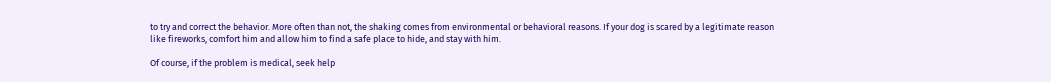to try and correct the behavior. More often than not, the shaking comes from environmental or behavioral reasons. If your dog is scared by a legitimate reason like fireworks, comfort him and allow him to find a safe place to hide, and stay with him.

Of course, if the problem is medical, seek help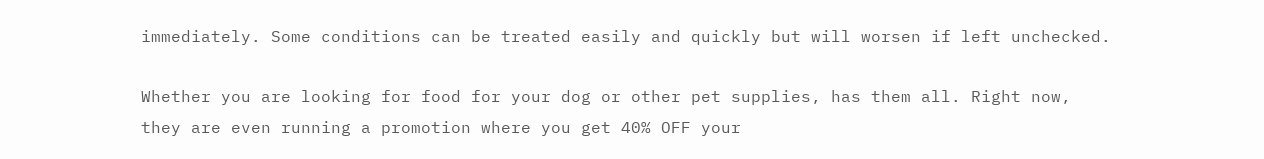immediately. Some conditions can be treated easily and quickly but will worsen if left unchecked.

Whether you are looking for food for your dog or other pet supplies, has them all. Right now, they are even running a promotion where you get 40% OFF your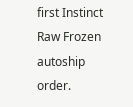first Instinct Raw Frozen autoship order.